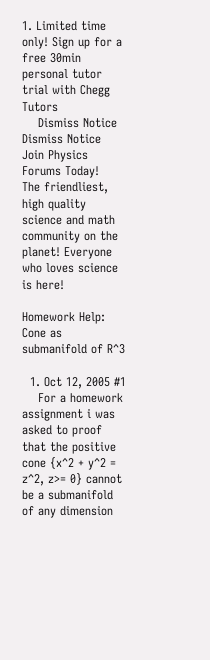1. Limited time only! Sign up for a free 30min personal tutor trial with Chegg Tutors
    Dismiss Notice
Dismiss Notice
Join Physics Forums Today!
The friendliest, high quality science and math community on the planet! Everyone who loves science is here!

Homework Help: Cone as submanifold of R^3

  1. Oct 12, 2005 #1
    For a homework assignment i was asked to proof that the positive cone {x^2 + y^2 = z^2, z>= 0} cannot be a submanifold of any dimension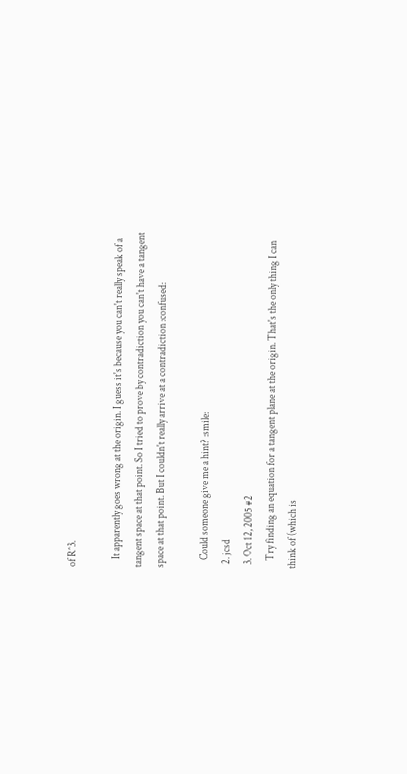of R^3.

    It apparently goes wrong at the origin. I guess it's because you can't really speak of a tangent space at that point. So I tried to prove by contradiction you can't have a tangent space at that point. But I couldn't really arrive at a contradiction :confused:

    Could someone give me a hint? :smile:
  2. jcsd
  3. Oct 12, 2005 #2
    Try finding an equation for a tangent plane at the origin. That's the only thing I can think of (which is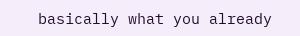basically what you already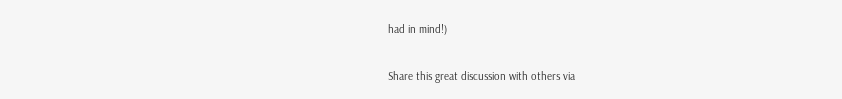had in mind!)

Share this great discussion with others via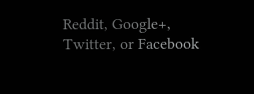Reddit, Google+, Twitter, or Facebook